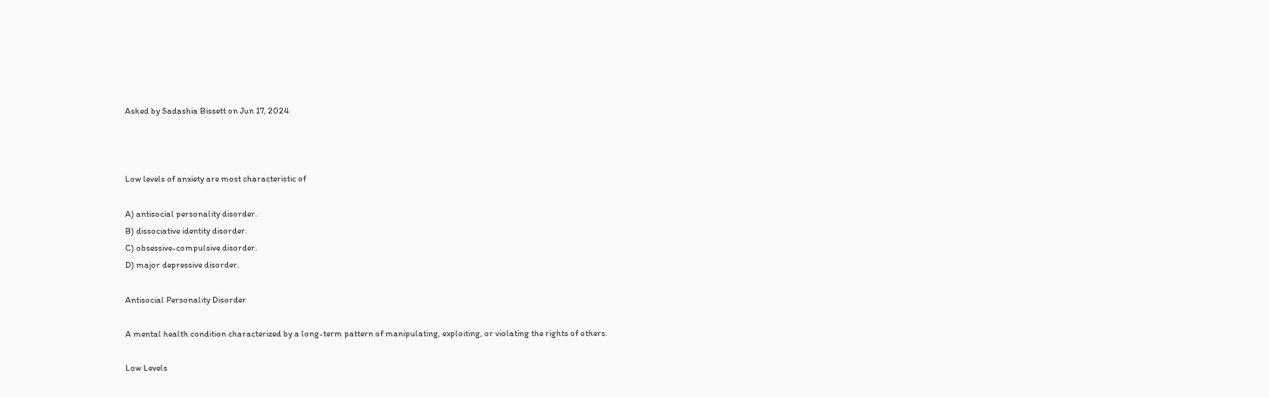Asked by Sadashia Bissett on Jun 17, 2024



Low levels of anxiety are most characteristic of

A) antisocial personality disorder.
B) dissociative identity disorder.
C) obsessive-compulsive disorder.
D) major depressive disorder.

Antisocial Personality Disorder

A mental health condition characterized by a long-term pattern of manipulating, exploiting, or violating the rights of others.

Low Levels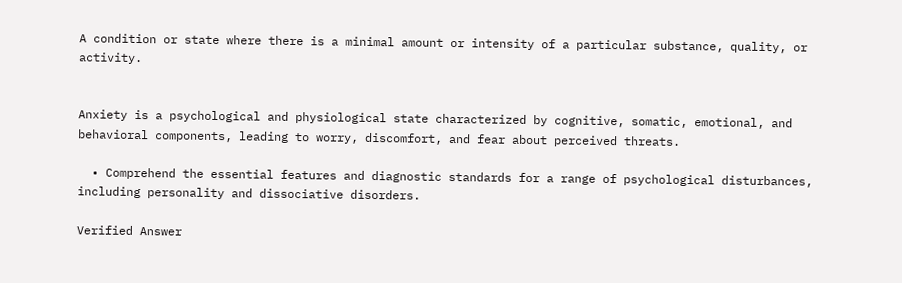A condition or state where there is a minimal amount or intensity of a particular substance, quality, or activity.


Anxiety is a psychological and physiological state characterized by cognitive, somatic, emotional, and behavioral components, leading to worry, discomfort, and fear about perceived threats.

  • Comprehend the essential features and diagnostic standards for a range of psychological disturbances, including personality and dissociative disorders.

Verified Answer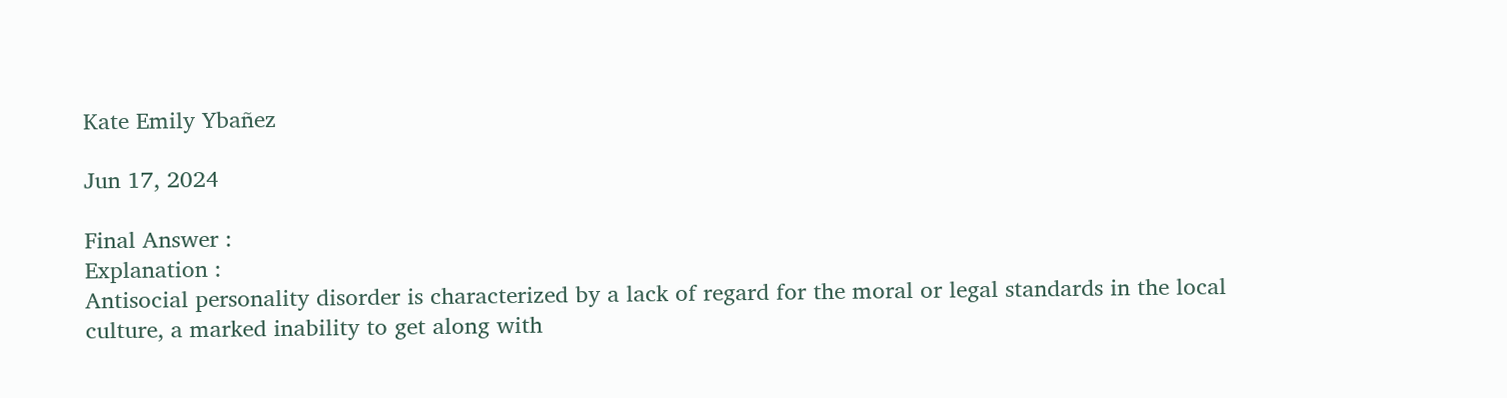Kate Emily Ybañez

Jun 17, 2024

Final Answer :
Explanation :
Antisocial personality disorder is characterized by a lack of regard for the moral or legal standards in the local culture, a marked inability to get along with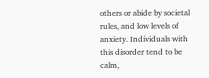others or abide by societal rules, and low levels of anxiety. Individuals with this disorder tend to be calm,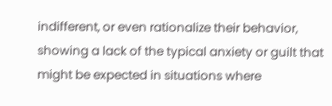indifferent, or even rationalize their behavior, showing a lack of the typical anxiety or guilt that might be expected in situations where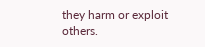they harm or exploit others.